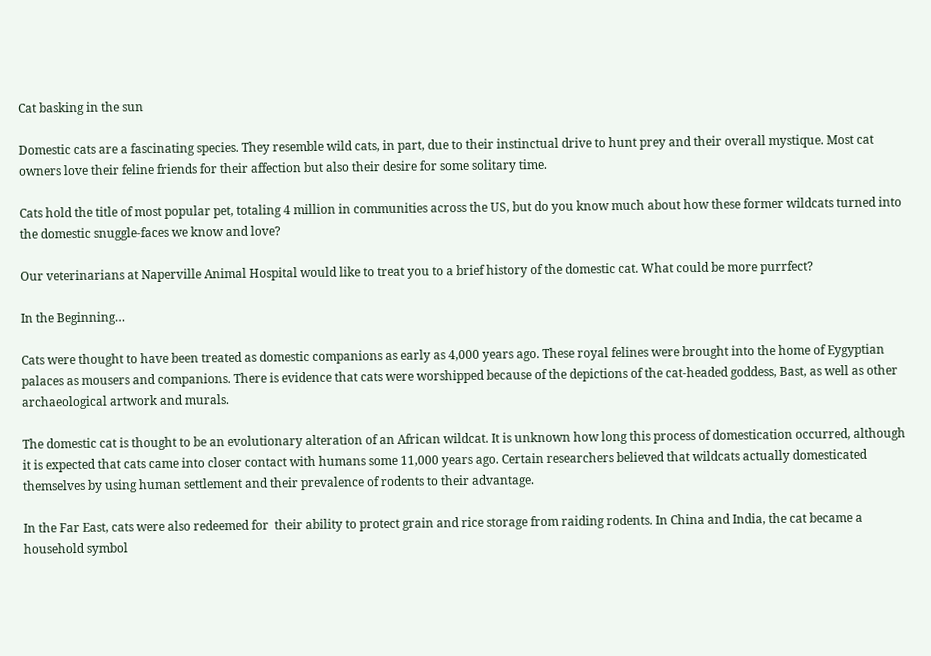Cat basking in the sun

Domestic cats are a fascinating species. They resemble wild cats, in part, due to their instinctual drive to hunt prey and their overall mystique. Most cat owners love their feline friends for their affection but also their desire for some solitary time.

Cats hold the title of most popular pet, totaling 4 million in communities across the US, but do you know much about how these former wildcats turned into the domestic snuggle-faces we know and love?

Our veterinarians at Naperville Animal Hospital would like to treat you to a brief history of the domestic cat. What could be more purrfect?

In the Beginning…

Cats were thought to have been treated as domestic companions as early as 4,000 years ago. These royal felines were brought into the home of Eygyptian palaces as mousers and companions. There is evidence that cats were worshipped because of the depictions of the cat-headed goddess, Bast, as well as other archaeological artwork and murals.

The domestic cat is thought to be an evolutionary alteration of an African wildcat. It is unknown how long this process of domestication occurred, although it is expected that cats came into closer contact with humans some 11,000 years ago. Certain researchers believed that wildcats actually domesticated themselves by using human settlement and their prevalence of rodents to their advantage.

In the Far East, cats were also redeemed for  their ability to protect grain and rice storage from raiding rodents. In China and India, the cat became a household symbol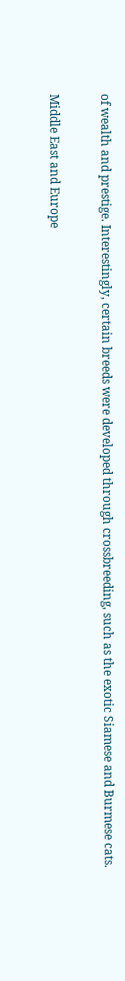of wealth and prestige. Interestingly, certain breeds were developed through crossbreeding, such as the exotic Siamese and Burmese cats.

Middle East and Europe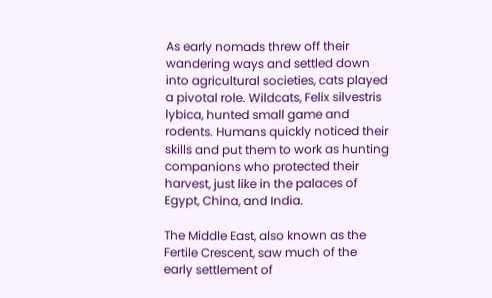As early nomads threw off their wandering ways and settled down into agricultural societies, cats played a pivotal role. Wildcats, Felix silvestris lybica, hunted small game and rodents. Humans quickly noticed their skills and put them to work as hunting companions who protected their harvest, just like in the palaces of Egypt, China, and India.

The Middle East, also known as the Fertile Crescent, saw much of the early settlement of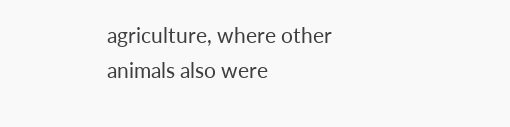agriculture, where other animals also were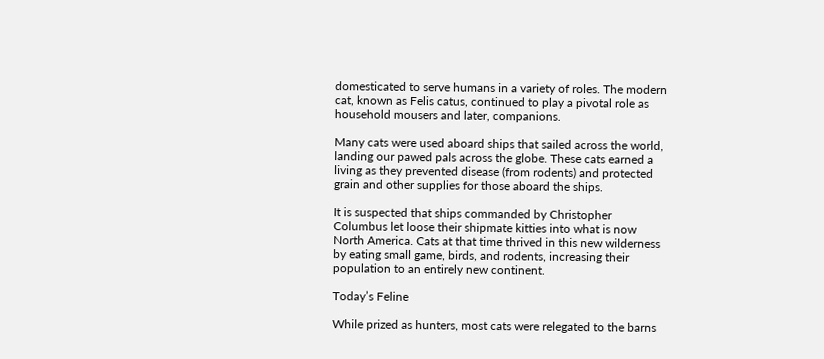domesticated to serve humans in a variety of roles. The modern cat, known as Felis catus, continued to play a pivotal role as household mousers and later, companions.

Many cats were used aboard ships that sailed across the world, landing our pawed pals across the globe. These cats earned a living as they prevented disease (from rodents) and protected grain and other supplies for those aboard the ships.

It is suspected that ships commanded by Christopher Columbus let loose their shipmate kitties into what is now North America. Cats at that time thrived in this new wilderness by eating small game, birds, and rodents, increasing their population to an entirely new continent.

Today’s Feline

While prized as hunters, most cats were relegated to the barns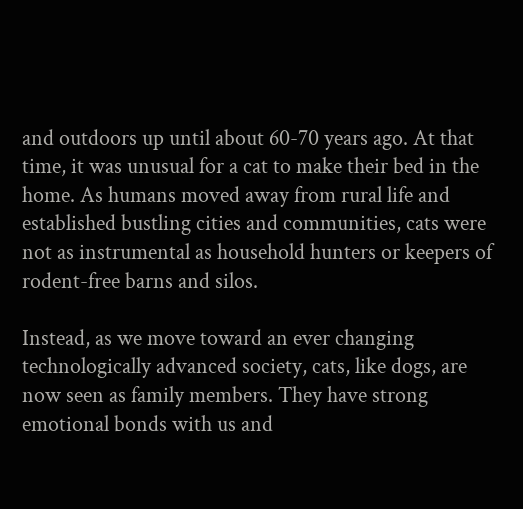and outdoors up until about 60-70 years ago. At that time, it was unusual for a cat to make their bed in the home. As humans moved away from rural life and established bustling cities and communities, cats were not as instrumental as household hunters or keepers of rodent-free barns and silos.

Instead, as we move toward an ever changing technologically advanced society, cats, like dogs, are now seen as family members. They have strong emotional bonds with us and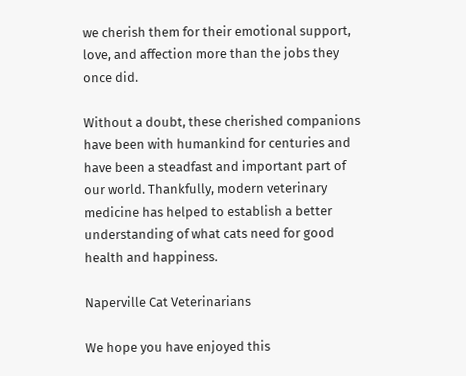we cherish them for their emotional support, love, and affection more than the jobs they once did.

Without a doubt, these cherished companions have been with humankind for centuries and have been a steadfast and important part of our world. Thankfully, modern veterinary medicine has helped to establish a better understanding of what cats need for good health and happiness.

Naperville Cat Veterinarians

We hope you have enjoyed this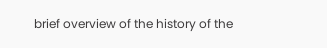brief overview of the history of the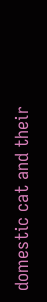domestic cat and their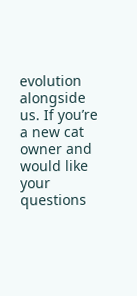evolution alongside us. If you’re a new cat owner and would like your questions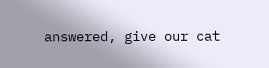answered, give our cat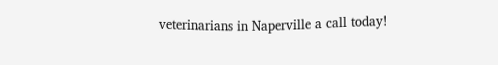veterinarians in Naperville a call today!